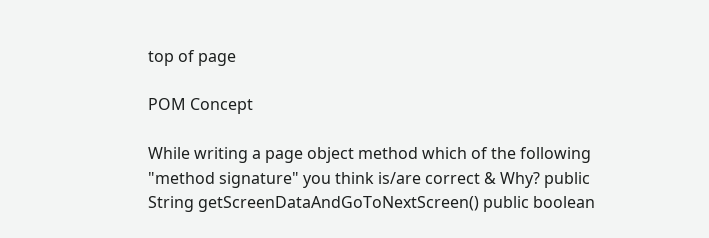top of page

POM Concept

While writing a page object method which of the following "method signature" you think is/are correct & Why? public String getScreenDataAndGoToNextScreen() public boolean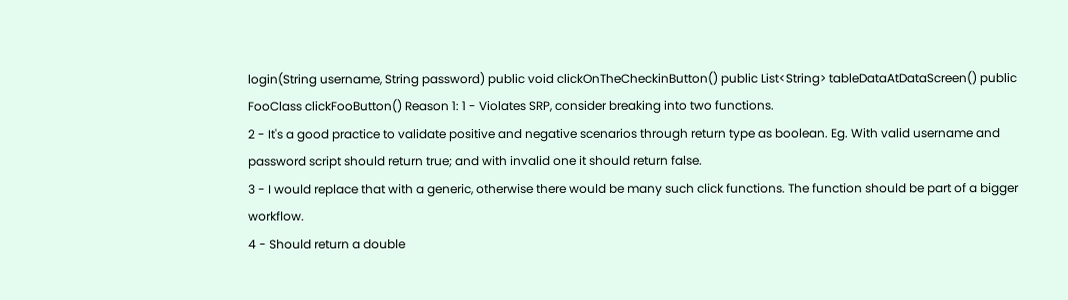login(String username, String password) public void clickOnTheCheckinButton() public List<String> tableDataAtDataScreen() public FooClass clickFooButton() Reason 1: 1 - Violates SRP, consider breaking into two functions.
2 - It's a good practice to validate positive and negative scenarios through return type as boolean. Eg. With valid username and password script should return true; and with invalid one it should return false.
3 - I would replace that with a generic, otherwise there would be many such click functions. The function should be part of a bigger workflow.
4 - Should return a double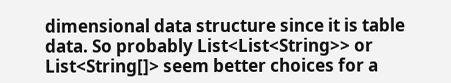dimensional data structure since it is table data. So probably List<List<String>> or List<String[]> seem better choices for a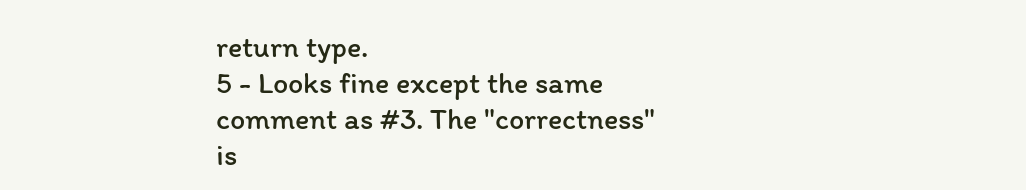return type.
5 - Looks fine except the same comment as #3. The "correctness" is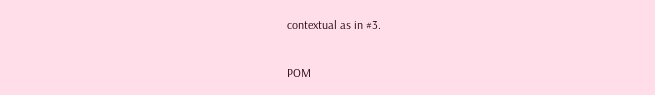contextual as in #3.

POM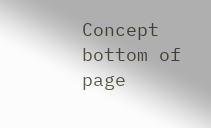Concept
bottom of page